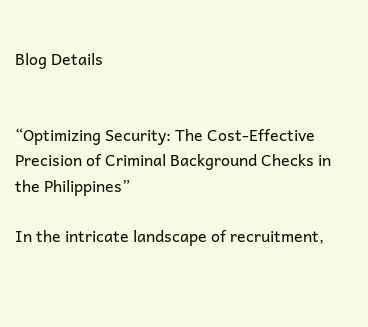Blog Details


“Optimizing Security: The Cost-Effective Precision of Criminal Background Checks in the Philippines”

In the intricate landscape of recruitment,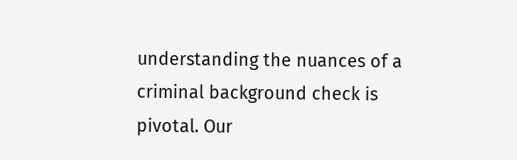understanding the nuances of a criminal background check is pivotal. Our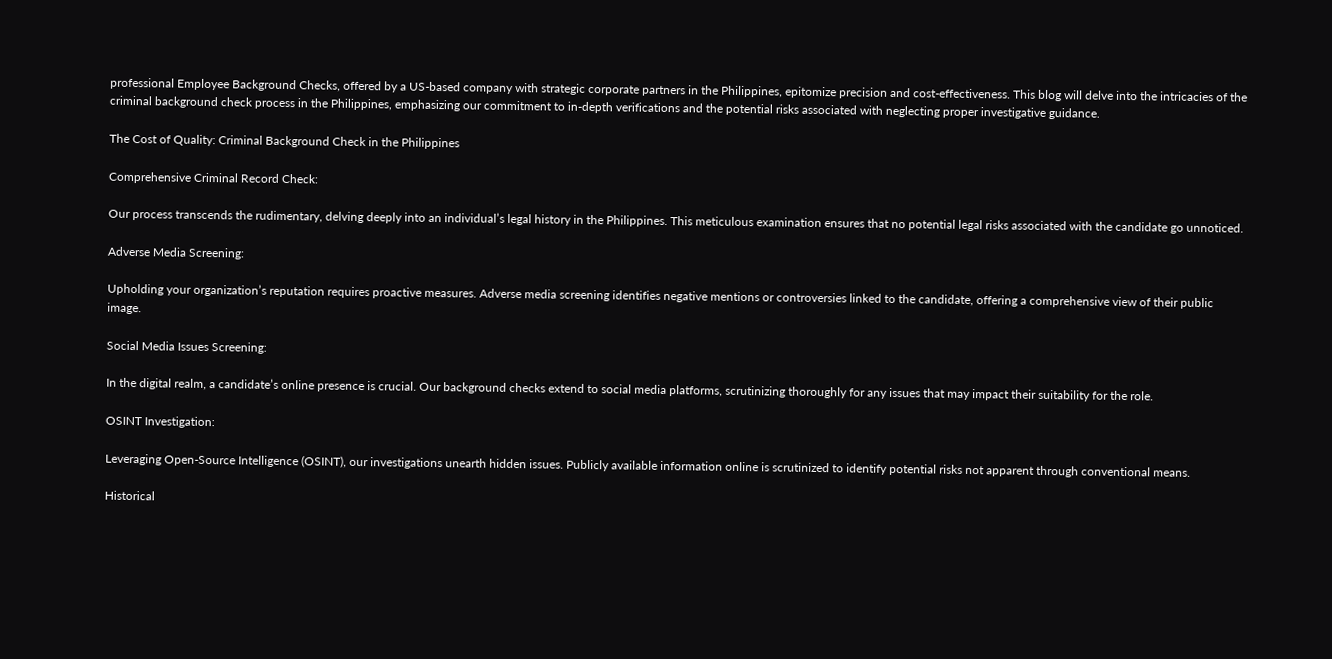professional Employee Background Checks, offered by a US-based company with strategic corporate partners in the Philippines, epitomize precision and cost-effectiveness. This blog will delve into the intricacies of the criminal background check process in the Philippines, emphasizing our commitment to in-depth verifications and the potential risks associated with neglecting proper investigative guidance.

The Cost of Quality: Criminal Background Check in the Philippines

Comprehensive Criminal Record Check:

Our process transcends the rudimentary, delving deeply into an individual’s legal history in the Philippines. This meticulous examination ensures that no potential legal risks associated with the candidate go unnoticed.

Adverse Media Screening:

Upholding your organization’s reputation requires proactive measures. Adverse media screening identifies negative mentions or controversies linked to the candidate, offering a comprehensive view of their public image.

Social Media Issues Screening:

In the digital realm, a candidate’s online presence is crucial. Our background checks extend to social media platforms, scrutinizing thoroughly for any issues that may impact their suitability for the role.

OSINT Investigation:

Leveraging Open-Source Intelligence (OSINT), our investigations unearth hidden issues. Publicly available information online is scrutinized to identify potential risks not apparent through conventional means.

Historical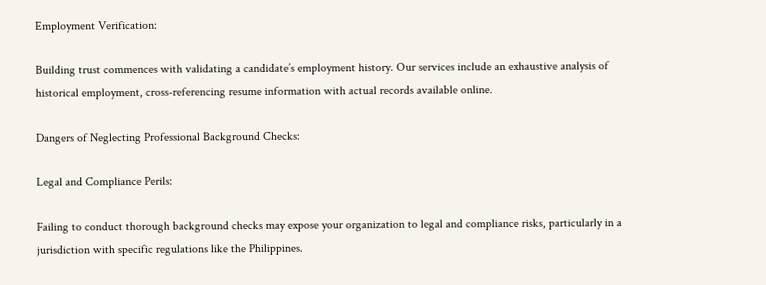Employment Verification:

Building trust commences with validating a candidate’s employment history. Our services include an exhaustive analysis of historical employment, cross-referencing resume information with actual records available online.

Dangers of Neglecting Professional Background Checks:

Legal and Compliance Perils:

Failing to conduct thorough background checks may expose your organization to legal and compliance risks, particularly in a jurisdiction with specific regulations like the Philippines.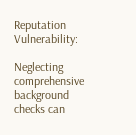Reputation Vulnerability:

Neglecting comprehensive background checks can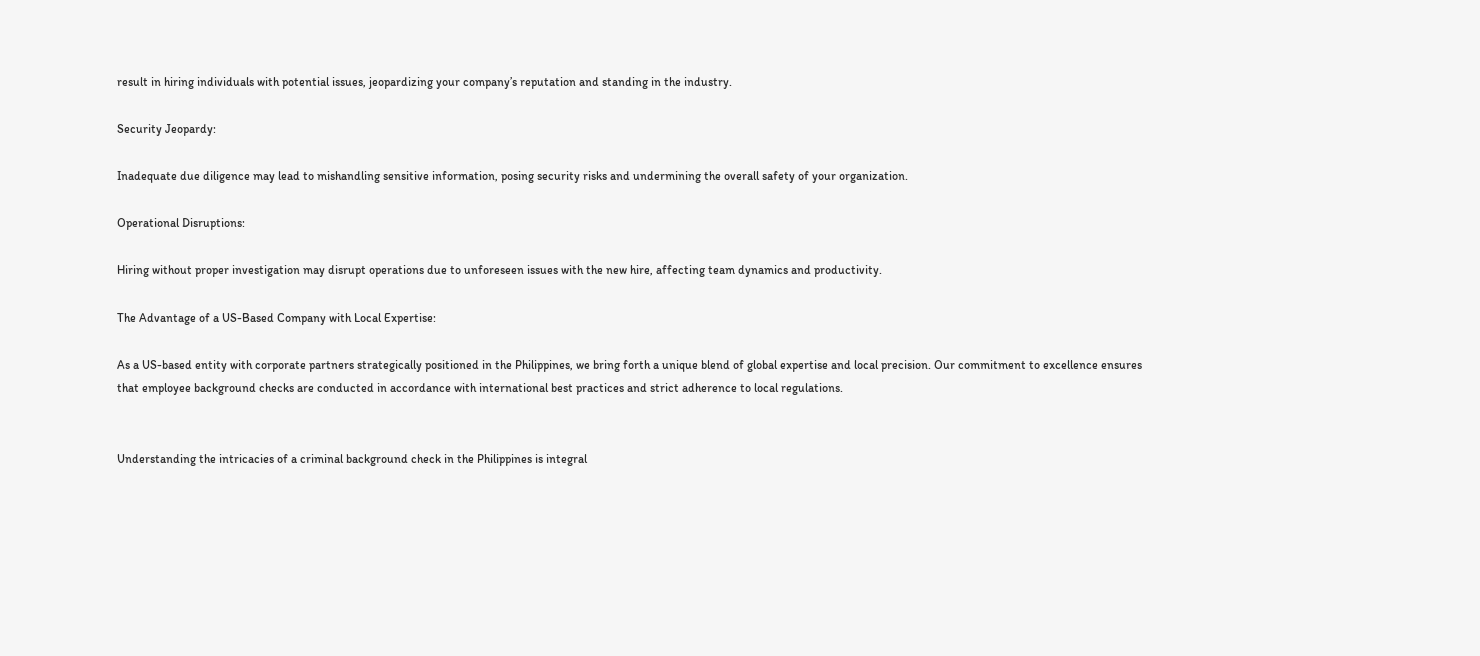result in hiring individuals with potential issues, jeopardizing your company’s reputation and standing in the industry.

Security Jeopardy:

Inadequate due diligence may lead to mishandling sensitive information, posing security risks and undermining the overall safety of your organization.

Operational Disruptions:

Hiring without proper investigation may disrupt operations due to unforeseen issues with the new hire, affecting team dynamics and productivity.

The Advantage of a US-Based Company with Local Expertise:

As a US-based entity with corporate partners strategically positioned in the Philippines, we bring forth a unique blend of global expertise and local precision. Our commitment to excellence ensures that employee background checks are conducted in accordance with international best practices and strict adherence to local regulations.


Understanding the intricacies of a criminal background check in the Philippines is integral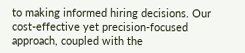to making informed hiring decisions. Our cost-effective yet precision-focused approach, coupled with the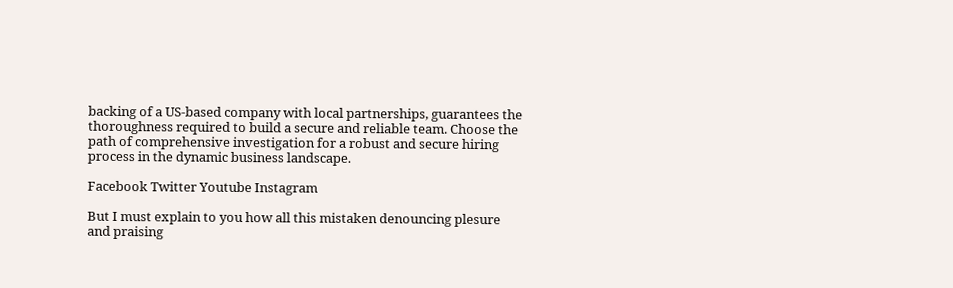backing of a US-based company with local partnerships, guarantees the thoroughness required to build a secure and reliable team. Choose the path of comprehensive investigation for a robust and secure hiring process in the dynamic business landscape.

Facebook Twitter Youtube Instagram

But I must explain to you how all this mistaken denouncing plesure and praising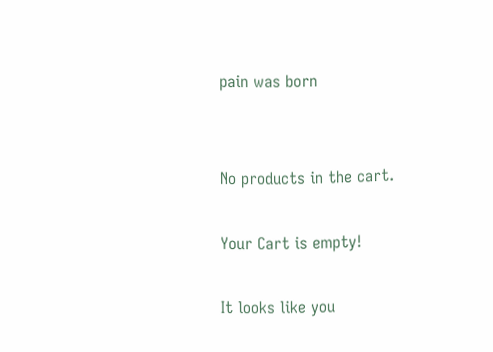pain was born


No products in the cart.

Your Cart is empty!

It looks like you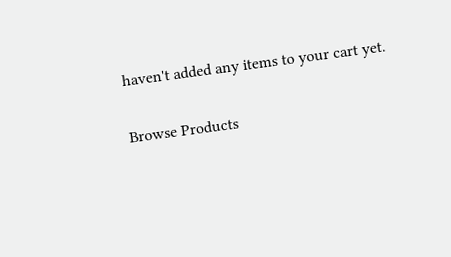haven't added any items to your cart yet.

Browse Products